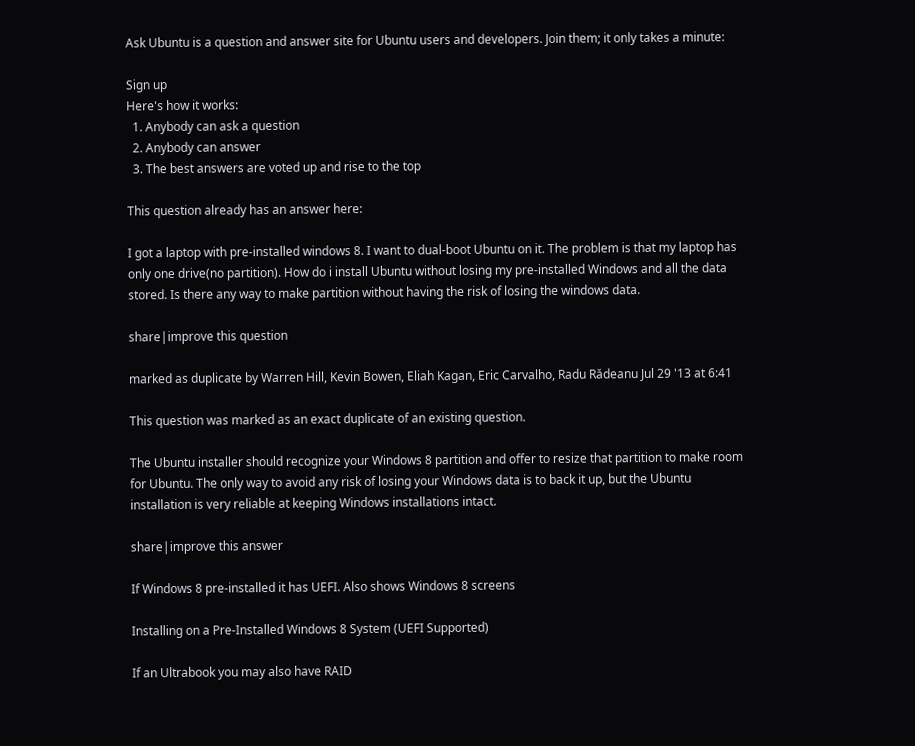Ask Ubuntu is a question and answer site for Ubuntu users and developers. Join them; it only takes a minute:

Sign up
Here's how it works:
  1. Anybody can ask a question
  2. Anybody can answer
  3. The best answers are voted up and rise to the top

This question already has an answer here:

I got a laptop with pre-installed windows 8. I want to dual-boot Ubuntu on it. The problem is that my laptop has only one drive(no partition). How do i install Ubuntu without losing my pre-installed Windows and all the data stored. Is there any way to make partition without having the risk of losing the windows data.

share|improve this question

marked as duplicate by Warren Hill, Kevin Bowen, Eliah Kagan, Eric Carvalho, Radu Rădeanu Jul 29 '13 at 6:41

This question was marked as an exact duplicate of an existing question.

The Ubuntu installer should recognize your Windows 8 partition and offer to resize that partition to make room for Ubuntu. The only way to avoid any risk of losing your Windows data is to back it up, but the Ubuntu installation is very reliable at keeping Windows installations intact.

share|improve this answer

If Windows 8 pre-installed it has UEFI. Also shows Windows 8 screens

Installing on a Pre-Installed Windows 8 System (UEFI Supported)

If an Ultrabook you may also have RAID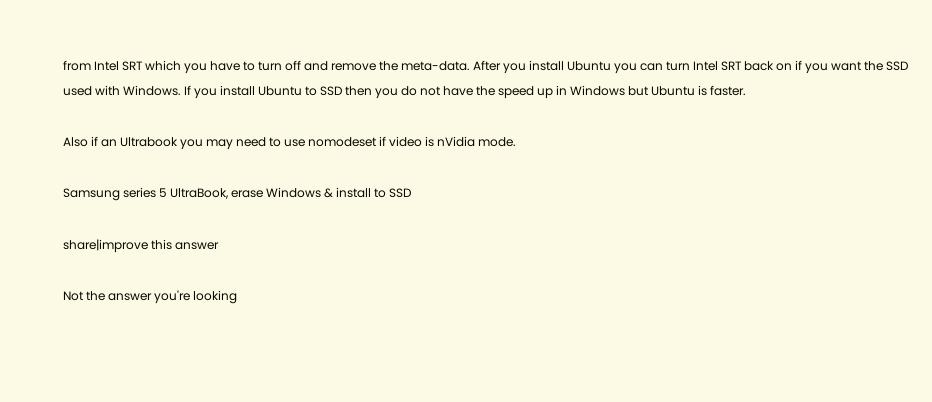from Intel SRT which you have to turn off and remove the meta-data. After you install Ubuntu you can turn Intel SRT back on if you want the SSD used with Windows. If you install Ubuntu to SSD then you do not have the speed up in Windows but Ubuntu is faster.

Also if an Ultrabook you may need to use nomodeset if video is nVidia mode.

Samsung series 5 UltraBook, erase Windows & install to SSD

share|improve this answer

Not the answer you're looking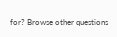for? Browse other questions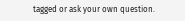tagged or ask your own question.